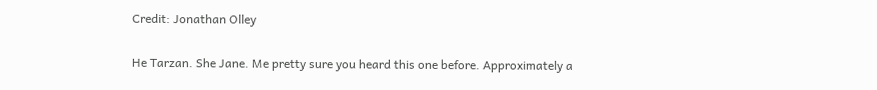Credit: Jonathan Olley

He Tarzan. She Jane. Me pretty sure you heard this one before. Approximately a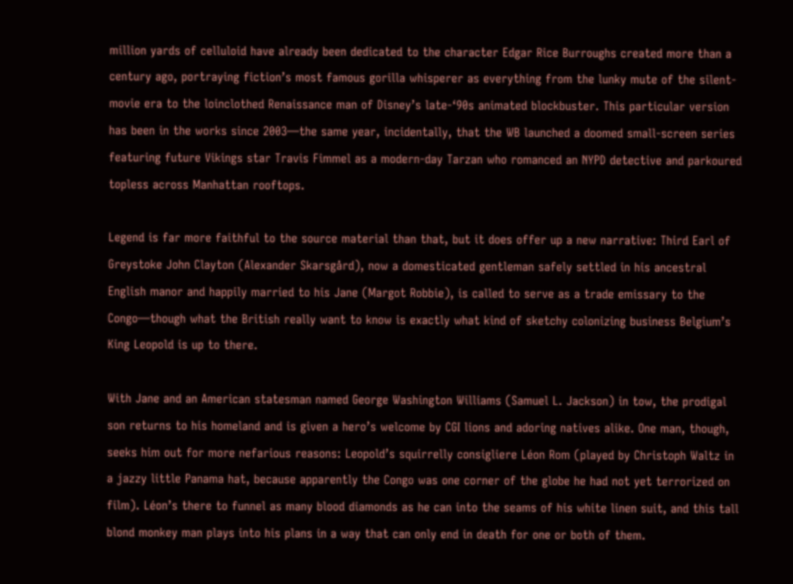million yards of celluloid have already been dedicated to the character Edgar Rice Burroughs created more than a century ago, portraying fiction’s most famous gorilla whisperer as everything from the lunky mute of the silent-movie era to the loinclothed Renaissance man of Disney’s late-‘90s animated blockbuster. This particular version has been in the works since 2003—the same year, incidentally, that the WB launched a doomed small-screen series featuring future Vikings star Travis Fimmel as a modern-day Tarzan who romanced an NYPD detective and parkoured topless across Manhattan rooftops.

Legend is far more faithful to the source material than that, but it does offer up a new narrative: Third Earl of Greystoke John Clayton (Alexander Skarsgård), now a domesticated gentleman safely settled in his ancestral English manor and happily married to his Jane (Margot Robbie), is called to serve as a trade emissary to the Congo—though what the British really want to know is exactly what kind of sketchy colonizing business Belgium’s King Leopold is up to there.

With Jane and an American statesman named George Washington Williams (Samuel L. Jackson) in tow, the prodigal son returns to his homeland and is given a hero’s welcome by CGI lions and adoring natives alike. One man, though, seeks him out for more nefarious reasons: Leopold’s squirrelly consigliere Léon Rom (played by Christoph Waltz in a jazzy little Panama hat, because apparently the Congo was one corner of the globe he had not yet terrorized on film). Léon’s there to funnel as many blood diamonds as he can into the seams of his white linen suit, and this tall blond monkey man plays into his plans in a way that can only end in death for one or both of them.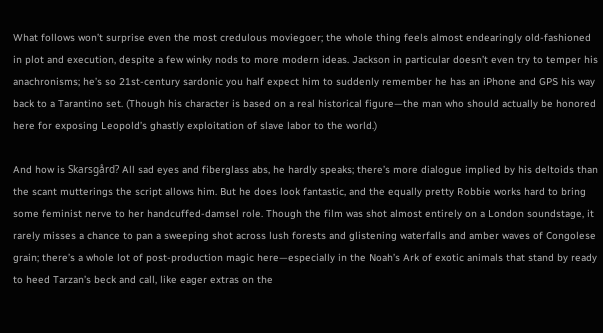What follows won’t surprise even the most credulous moviegoer; the whole thing feels almost endearingly old-fashioned in plot and execution, despite a few winky nods to more modern ideas. Jackson in particular doesn’t even try to temper his anachronisms; he’s so 21st-century sardonic you half expect him to suddenly remember he has an iPhone and GPS his way back to a Tarantino set. (Though his character is based on a real historical figure—the man who should actually be honored here for exposing Leopold’s ghastly exploitation of slave labor to the world.)

And how is Skarsgård? All sad eyes and fiberglass abs, he hardly speaks; there’s more dialogue implied by his deltoids than the scant mutterings the script allows him. But he does look fantastic, and the equally pretty Robbie works hard to bring some feminist nerve to her handcuffed-damsel role. Though the film was shot almost entirely on a London soundstage, it rarely misses a chance to pan a sweeping shot across lush forests and glistening waterfalls and amber waves of Congolese grain; there’s a whole lot of post-production magic here—especially in the Noah’s Ark of exotic animals that stand by ready to heed Tarzan’s beck and call, like eager extras on the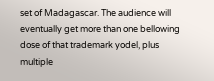set of Madagascar. The audience will eventually get more than one bellowing dose of that trademark yodel, plus multiple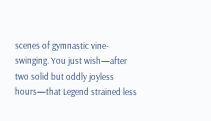scenes of gymnastic vine-swinging. You just wish—after two solid but oddly joyless hours—that Legend strained less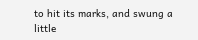to hit its marks, and swung a little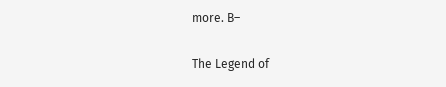more. B–

The Legend of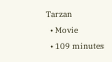Tarzan
  • Movie
  • 109 minutes